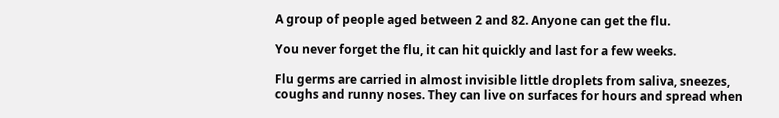A group of people aged between 2 and 82. Anyone can get the flu.

You never forget the flu, it can hit quickly and last for a few weeks.

Flu germs are carried in almost invisible little droplets from saliva, sneezes, coughs and runny noses. They can live on surfaces for hours and spread when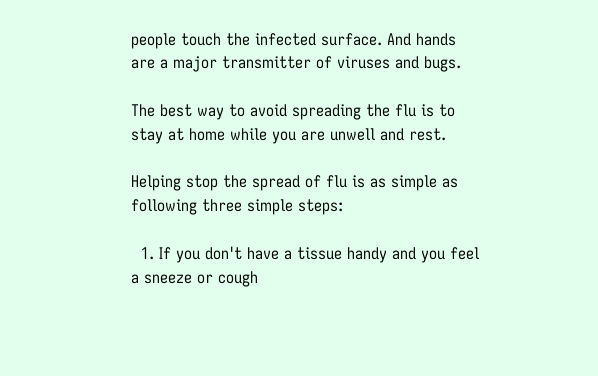people touch the infected surface. And hands are a major transmitter of viruses and bugs.

The best way to avoid spreading the flu is to stay at home while you are unwell and rest.

Helping stop the spread of flu is as simple as following three simple steps:

  1. If you don't have a tissue handy and you feel a sneeze or cough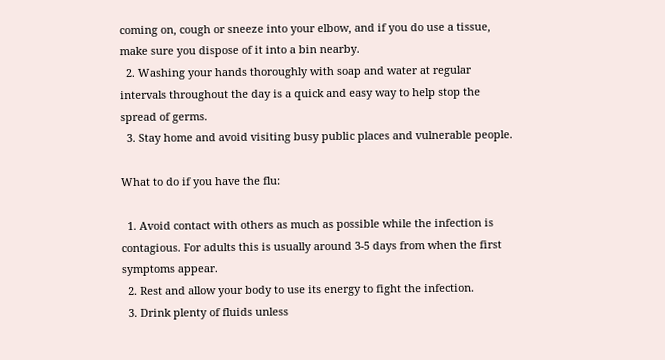coming on, cough or sneeze into your elbow, and if you do use a tissue, make sure you dispose of it into a bin nearby.
  2. Washing your hands thoroughly with soap and water at regular intervals throughout the day is a quick and easy way to help stop the spread of germs.
  3. Stay home and avoid visiting busy public places and vulnerable people.

What to do if you have the flu:

  1. Avoid contact with others as much as possible while the infection is contagious. For adults this is usually around 3-5 days from when the first symptoms appear.
  2. Rest and allow your body to use its energy to fight the infection.
  3. Drink plenty of fluids unless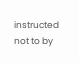instructed not to by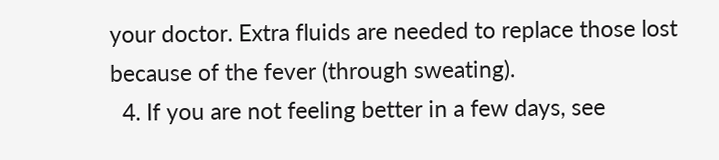your doctor. Extra fluids are needed to replace those lost because of the fever (through sweating).
  4. If you are not feeling better in a few days, see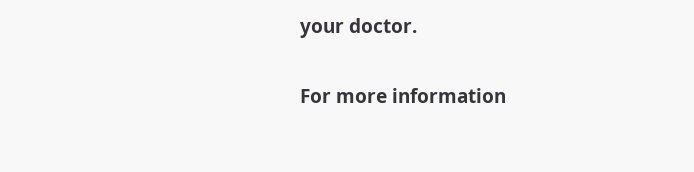your doctor.

For more information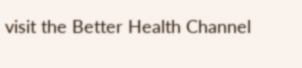visit the Better Health Channel